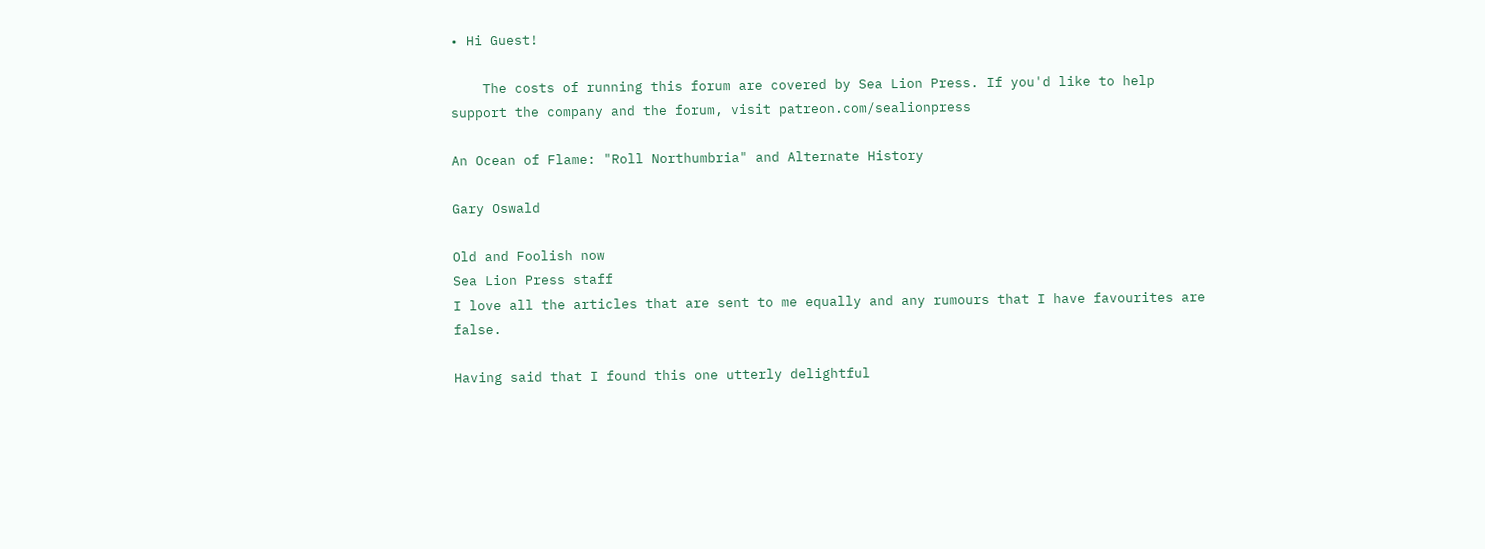• Hi Guest!

    The costs of running this forum are covered by Sea Lion Press. If you'd like to help support the company and the forum, visit patreon.com/sealionpress

An Ocean of Flame: "Roll Northumbria" and Alternate History

Gary Oswald

Old and Foolish now
Sea Lion Press staff
I love all the articles that are sent to me equally and any rumours that I have favourites are false.

Having said that I found this one utterly delightful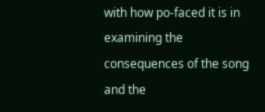with how po-faced it is in examining the consequences of the song and the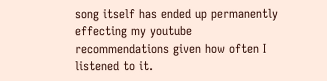song itself has ended up permanently effecting my youtube recommendations given how often I listened to it.